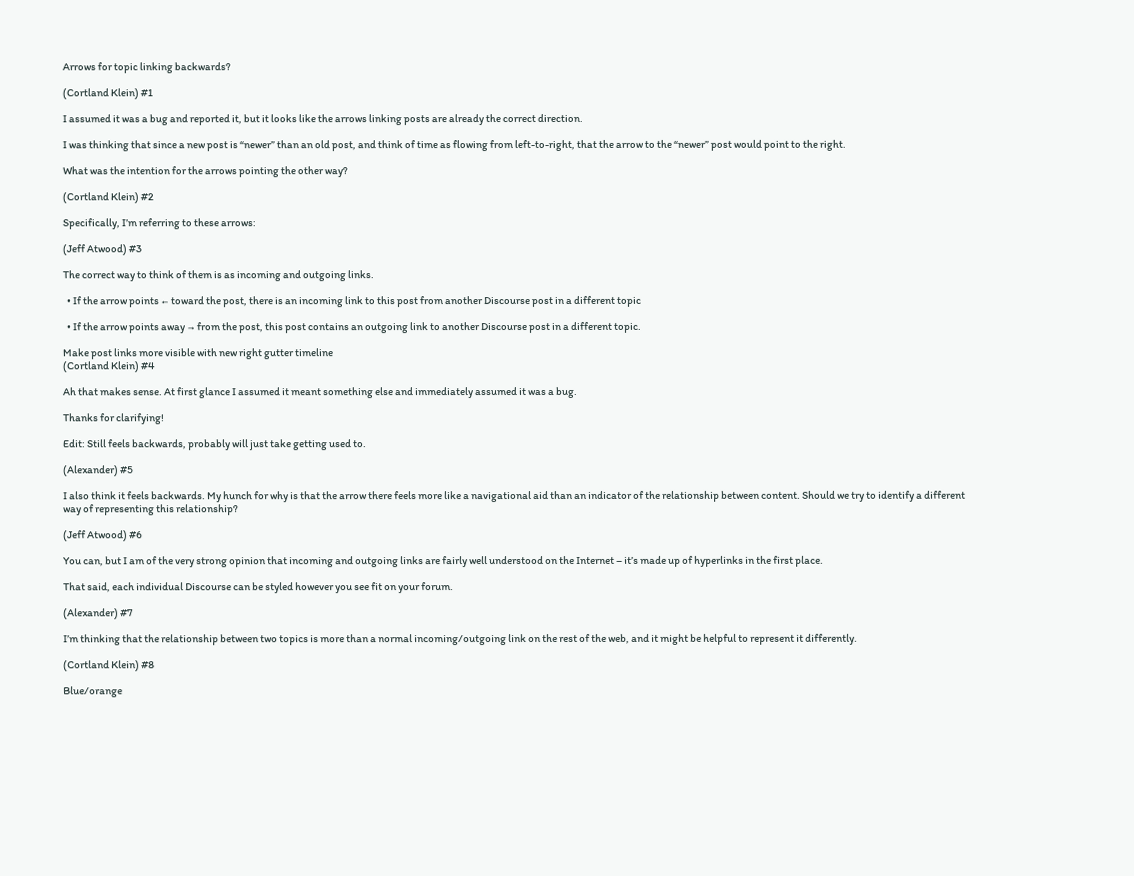Arrows for topic linking backwards?

(Cortland Klein) #1

I assumed it was a bug and reported it, but it looks like the arrows linking posts are already the correct direction.

I was thinking that since a new post is “newer” than an old post, and think of time as flowing from left-to-right, that the arrow to the “newer” post would point to the right.

What was the intention for the arrows pointing the other way?

(Cortland Klein) #2

Specifically, I’m referring to these arrows:

(Jeff Atwood) #3

The correct way to think of them is as incoming and outgoing links.

  • If the arrow points ← toward the post, there is an incoming link to this post from another Discourse post in a different topic

  • If the arrow points away → from the post, this post contains an outgoing link to another Discourse post in a different topic.

Make post links more visible with new right gutter timeline
(Cortland Klein) #4

Ah that makes sense. At first glance I assumed it meant something else and immediately assumed it was a bug.

Thanks for clarifying!

Edit: Still feels backwards, probably will just take getting used to.

(Alexander) #5

I also think it feels backwards. My hunch for why is that the arrow there feels more like a navigational aid than an indicator of the relationship between content. Should we try to identify a different way of representing this relationship?

(Jeff Atwood) #6

You can, but I am of the very strong opinion that incoming and outgoing links are fairly well understood on the Internet – it’s made up of hyperlinks in the first place.

That said, each individual Discourse can be styled however you see fit on your forum.

(Alexander) #7

I’m thinking that the relationship between two topics is more than a normal incoming/outgoing link on the rest of the web, and it might be helpful to represent it differently.

(Cortland Klein) #8

Blue/orange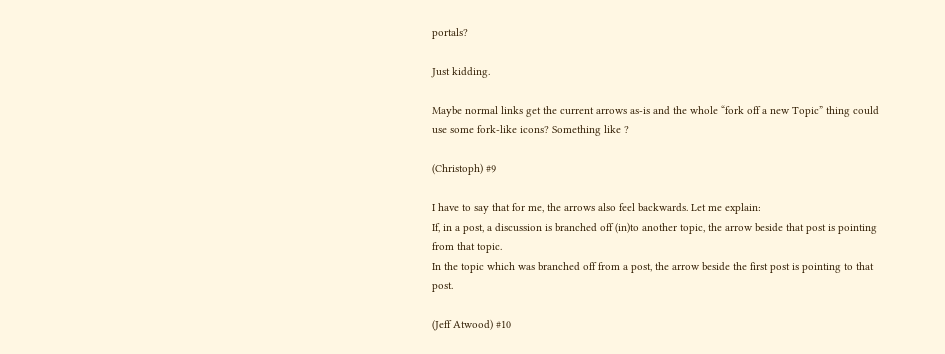portals?

Just kidding.

Maybe normal links get the current arrows as-is and the whole “fork off a new Topic” thing could use some fork-like icons? Something like ?

(Christoph) #9

I have to say that for me, the arrows also feel backwards. Let me explain:
If, in a post, a discussion is branched off (in)to another topic, the arrow beside that post is pointing from that topic.
In the topic which was branched off from a post, the arrow beside the first post is pointing to that post.

(Jeff Atwood) #10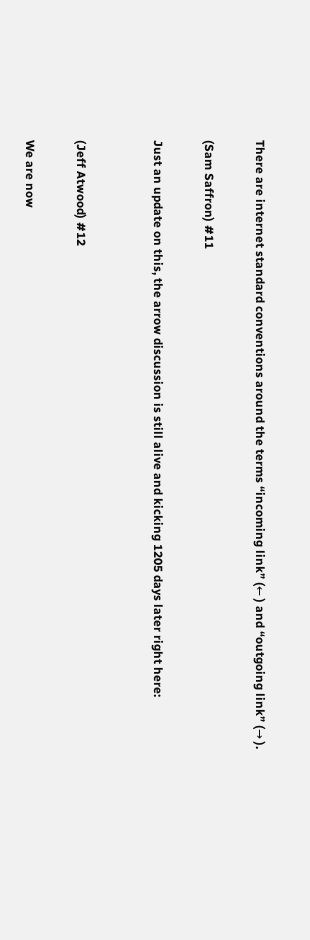There are internet standard conventions around the terms “incoming link” (← ) and “outgoing link” (→ ).

(Sam Saffron) #11

Just an update on this, the arrow discussion is still alive and kicking 1205 days later right here:


(Jeff Atwood) #12

We are now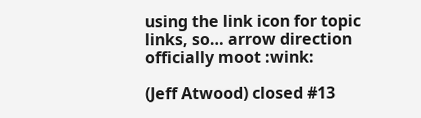using the link icon for topic links, so… arrow direction officially moot :wink:

(Jeff Atwood) closed #13